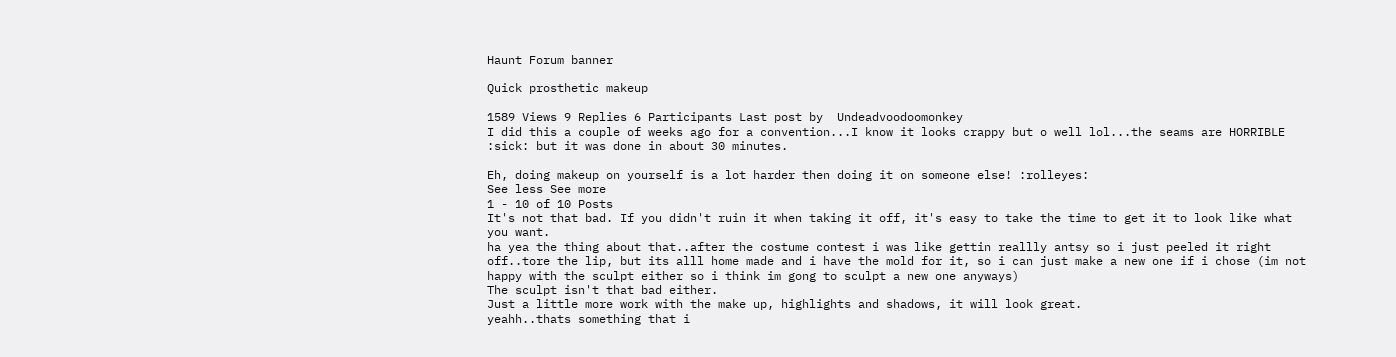Haunt Forum banner

Quick prosthetic makeup

1589 Views 9 Replies 6 Participants Last post by  Undeadvoodoomonkey
I did this a couple of weeks ago for a convention...I know it looks crappy but o well lol...the seams are HORRIBLE :sick: but it was done in about 30 minutes.

Eh, doing makeup on yourself is a lot harder then doing it on someone else! :rolleyes:
See less See more
1 - 10 of 10 Posts
It's not that bad. If you didn't ruin it when taking it off, it's easy to take the time to get it to look like what you want.
ha yea the thing about that..after the costume contest i was like gettin reallly antsy so i just peeled it right off..tore the lip, but its alll home made and i have the mold for it, so i can just make a new one if i chose (im not happy with the sculpt either so i think im gong to sculpt a new one anyways)
The sculpt isn't that bad either.
Just a little more work with the make up, highlights and shadows, it will look great.
yeahh..thats something that i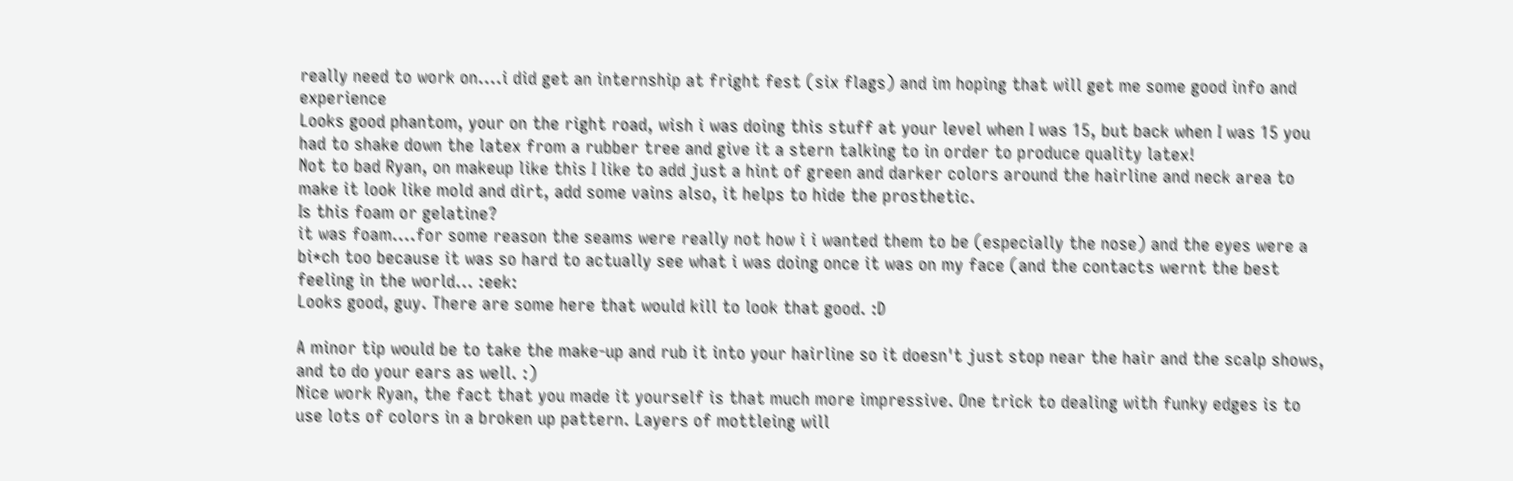really need to work on....i did get an internship at fright fest (six flags) and im hoping that will get me some good info and experience
Looks good phantom, your on the right road, wish i was doing this stuff at your level when I was 15, but back when I was 15 you had to shake down the latex from a rubber tree and give it a stern talking to in order to produce quality latex!
Not to bad Ryan, on makeup like this I like to add just a hint of green and darker colors around the hairline and neck area to make it look like mold and dirt, add some vains also, it helps to hide the prosthetic.
Is this foam or gelatine?
it was foam....for some reason the seams were really not how i i wanted them to be (especially the nose) and the eyes were a bi*ch too because it was so hard to actually see what i was doing once it was on my face (and the contacts wernt the best feeling in the world... :eek:
Looks good, guy. There are some here that would kill to look that good. :D

A minor tip would be to take the make-up and rub it into your hairline so it doesn't just stop near the hair and the scalp shows, and to do your ears as well. :)
Nice work Ryan, the fact that you made it yourself is that much more impressive. One trick to dealing with funky edges is to use lots of colors in a broken up pattern. Layers of mottleing will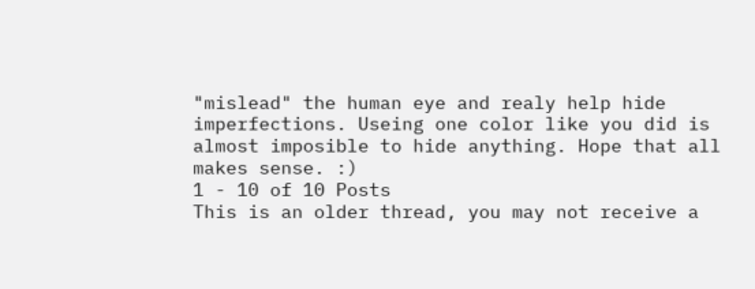"mislead" the human eye and realy help hide imperfections. Useing one color like you did is almost imposible to hide anything. Hope that all makes sense. :)
1 - 10 of 10 Posts
This is an older thread, you may not receive a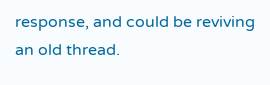response, and could be reviving an old thread.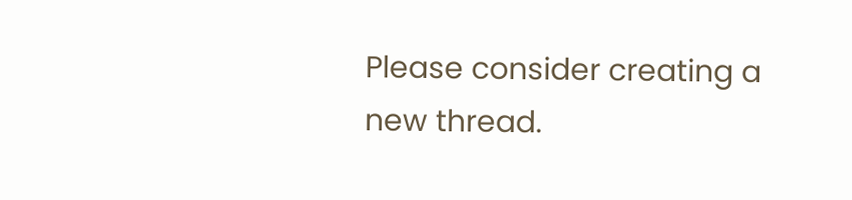Please consider creating a new thread.